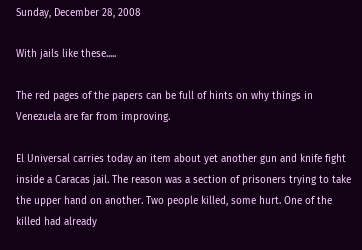Sunday, December 28, 2008

With jails like these.....

The red pages of the papers can be full of hints on why things in Venezuela are far from improving.

El Universal carries today an item about yet another gun and knife fight inside a Caracas jail. The reason was a section of prisoners trying to take the upper hand on another. Two people killed, some hurt. One of the killed had already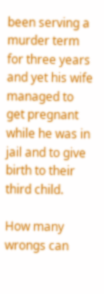been serving a murder term for three years and yet his wife managed to get pregnant while he was in jail and to give birth to their third child.

How many wrongs can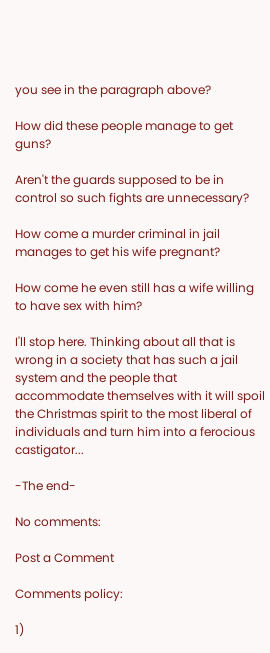you see in the paragraph above?

How did these people manage to get guns?

Aren't the guards supposed to be in control so such fights are unnecessary?

How come a murder criminal in jail manages to get his wife pregnant?

How come he even still has a wife willing to have sex with him?

I'll stop here. Thinking about all that is wrong in a society that has such a jail system and the people that accommodate themselves with it will spoil the Christmas spirit to the most liberal of individuals and turn him into a ferocious castigator...

-The end-

No comments:

Post a Comment

Comments policy:

1)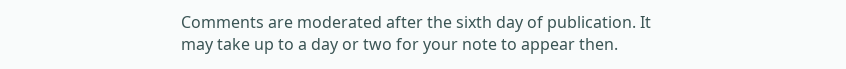Comments are moderated after the sixth day of publication. It may take up to a day or two for your note to appear then.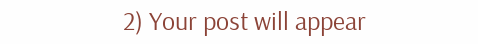2) Your post will appear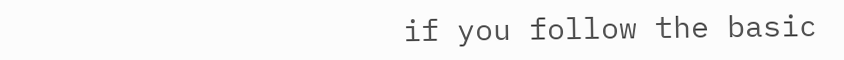if you follow the basic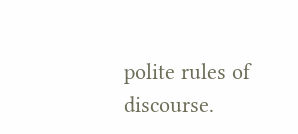polite rules of discourse.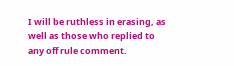I will be ruthless in erasing, as well as those who replied to any off rule comment.